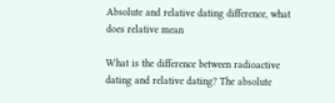Absolute and relative dating difference, what does relative mean

What is the difference between radioactive dating and relative dating? The absolute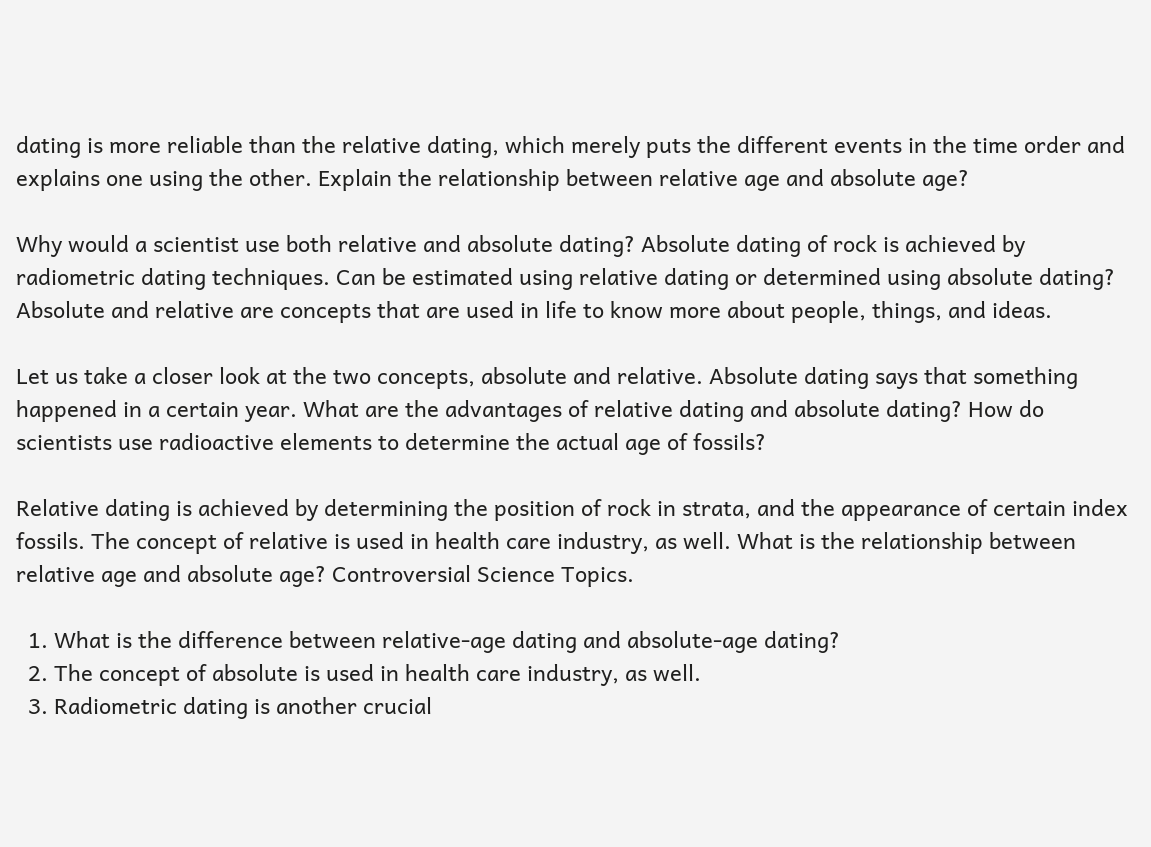dating is more reliable than the relative dating, which merely puts the different events in the time order and explains one using the other. Explain the relationship between relative age and absolute age?

Why would a scientist use both relative and absolute dating? Absolute dating of rock is achieved by radiometric dating techniques. Can be estimated using relative dating or determined using absolute dating? Absolute and relative are concepts that are used in life to know more about people, things, and ideas.

Let us take a closer look at the two concepts, absolute and relative. Absolute dating says that something happened in a certain year. What are the advantages of relative dating and absolute dating? How do scientists use radioactive elements to determine the actual age of fossils?

Relative dating is achieved by determining the position of rock in strata, and the appearance of certain index fossils. The concept of relative is used in health care industry, as well. What is the relationship between relative age and absolute age? Controversial Science Topics.

  1. What is the difference between relative-age dating and absolute-age dating?
  2. The concept of absolute is used in health care industry, as well.
  3. Radiometric dating is another crucial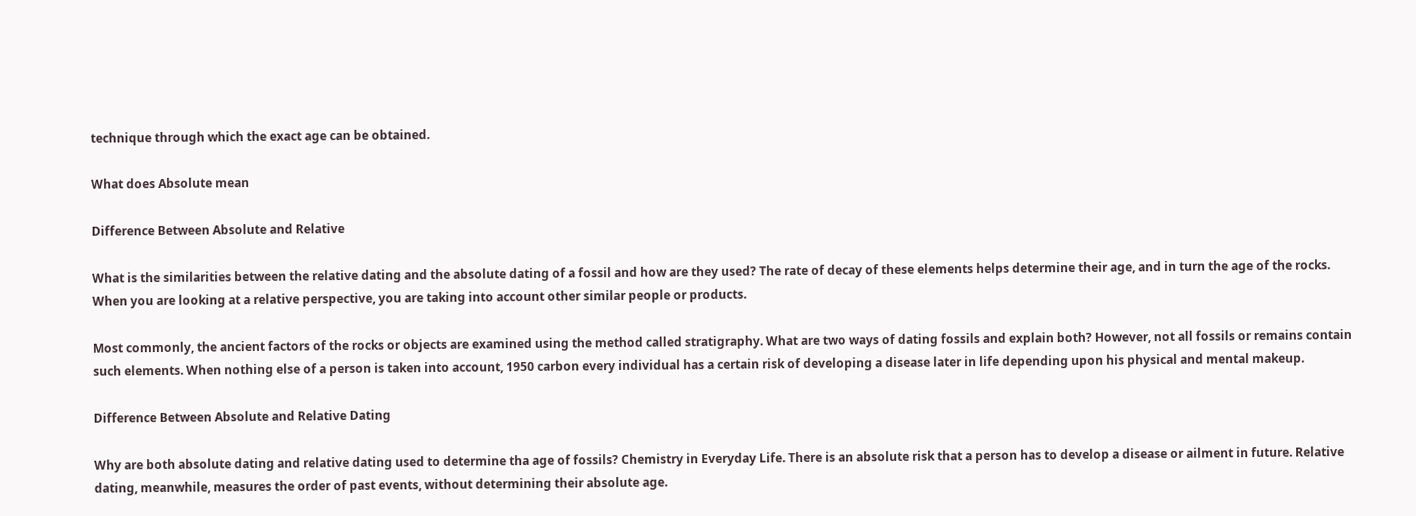technique through which the exact age can be obtained.

What does Absolute mean

Difference Between Absolute and Relative

What is the similarities between the relative dating and the absolute dating of a fossil and how are they used? The rate of decay of these elements helps determine their age, and in turn the age of the rocks. When you are looking at a relative perspective, you are taking into account other similar people or products.

Most commonly, the ancient factors of the rocks or objects are examined using the method called stratigraphy. What are two ways of dating fossils and explain both? However, not all fossils or remains contain such elements. When nothing else of a person is taken into account, 1950 carbon every individual has a certain risk of developing a disease later in life depending upon his physical and mental makeup.

Difference Between Absolute and Relative Dating

Why are both absolute dating and relative dating used to determine tha age of fossils? Chemistry in Everyday Life. There is an absolute risk that a person has to develop a disease or ailment in future. Relative dating, meanwhile, measures the order of past events, without determining their absolute age.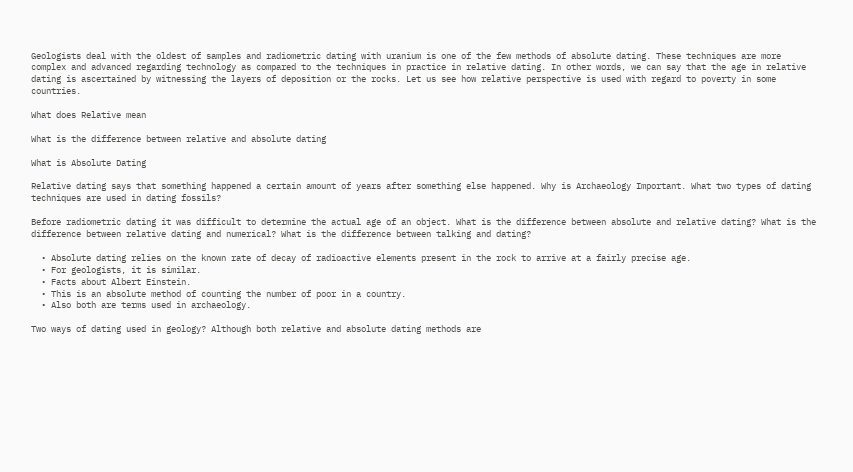Geologists deal with the oldest of samples and radiometric dating with uranium is one of the few methods of absolute dating. These techniques are more complex and advanced regarding technology as compared to the techniques in practice in relative dating. In other words, we can say that the age in relative dating is ascertained by witnessing the layers of deposition or the rocks. Let us see how relative perspective is used with regard to poverty in some countries.

What does Relative mean

What is the difference between relative and absolute dating

What is Absolute Dating

Relative dating says that something happened a certain amount of years after something else happened. Why is Archaeology Important. What two types of dating techniques are used in dating fossils?

Before radiometric dating it was difficult to determine the actual age of an object. What is the difference between absolute and relative dating? What is the difference between relative dating and numerical? What is the difference between talking and dating?

  • Absolute dating relies on the known rate of decay of radioactive elements present in the rock to arrive at a fairly precise age.
  • For geologists, it is similar.
  • Facts about Albert Einstein.
  • This is an absolute method of counting the number of poor in a country.
  • Also both are terms used in archaeology.

Two ways of dating used in geology? Although both relative and absolute dating methods are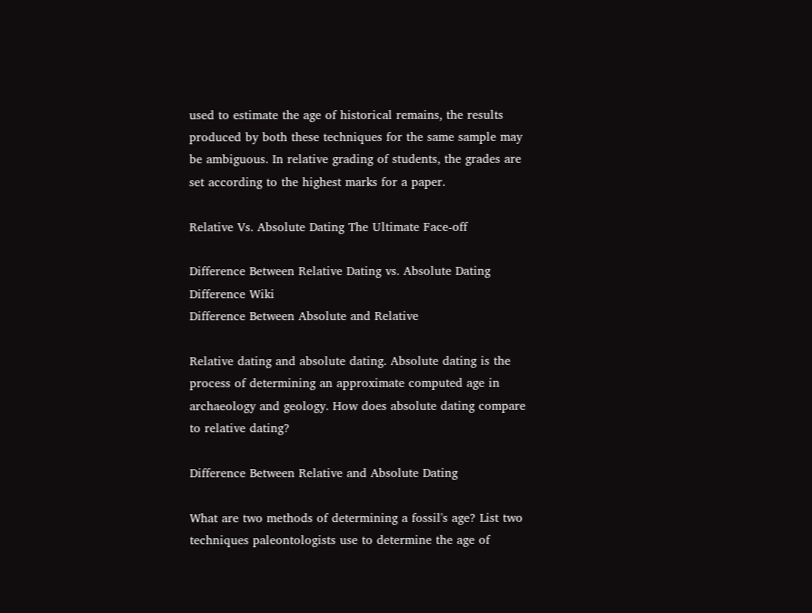used to estimate the age of historical remains, the results produced by both these techniques for the same sample may be ambiguous. In relative grading of students, the grades are set according to the highest marks for a paper.

Relative Vs. Absolute Dating The Ultimate Face-off

Difference Between Relative Dating vs. Absolute Dating Difference Wiki
Difference Between Absolute and Relative

Relative dating and absolute dating. Absolute dating is the process of determining an approximate computed age in archaeology and geology. How does absolute dating compare to relative dating?

Difference Between Relative and Absolute Dating

What are two methods of determining a fossil's age? List two techniques paleontologists use to determine the age of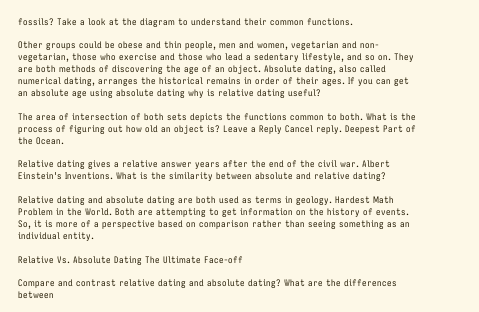fossils? Take a look at the diagram to understand their common functions.

Other groups could be obese and thin people, men and women, vegetarian and non-vegetarian, those who exercise and those who lead a sedentary lifestyle, and so on. They are both methods of discovering the age of an object. Absolute dating, also called numerical dating, arranges the historical remains in order of their ages. If you can get an absolute age using absolute dating why is relative dating useful?

The area of intersection of both sets depicts the functions common to both. What is the process of figuring out how old an object is? Leave a Reply Cancel reply. Deepest Part of the Ocean.

Relative dating gives a relative answer years after the end of the civil war. Albert Einstein's Inventions. What is the similarity between absolute and relative dating?

Relative dating and absolute dating are both used as terms in geology. Hardest Math Problem in the World. Both are attempting to get information on the history of events. So, it is more of a perspective based on comparison rather than seeing something as an individual entity.

Relative Vs. Absolute Dating The Ultimate Face-off

Compare and contrast relative dating and absolute dating? What are the differences between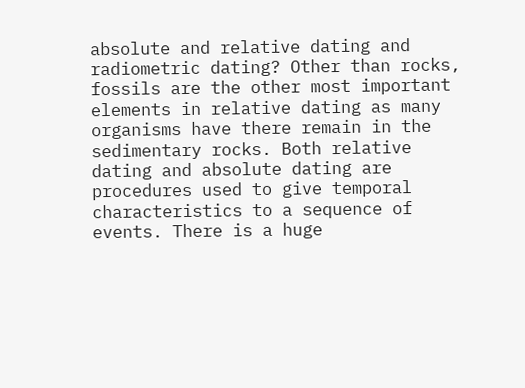absolute and relative dating and radiometric dating? Other than rocks, fossils are the other most important elements in relative dating as many organisms have there remain in the sedimentary rocks. Both relative dating and absolute dating are procedures used to give temporal characteristics to a sequence of events. There is a huge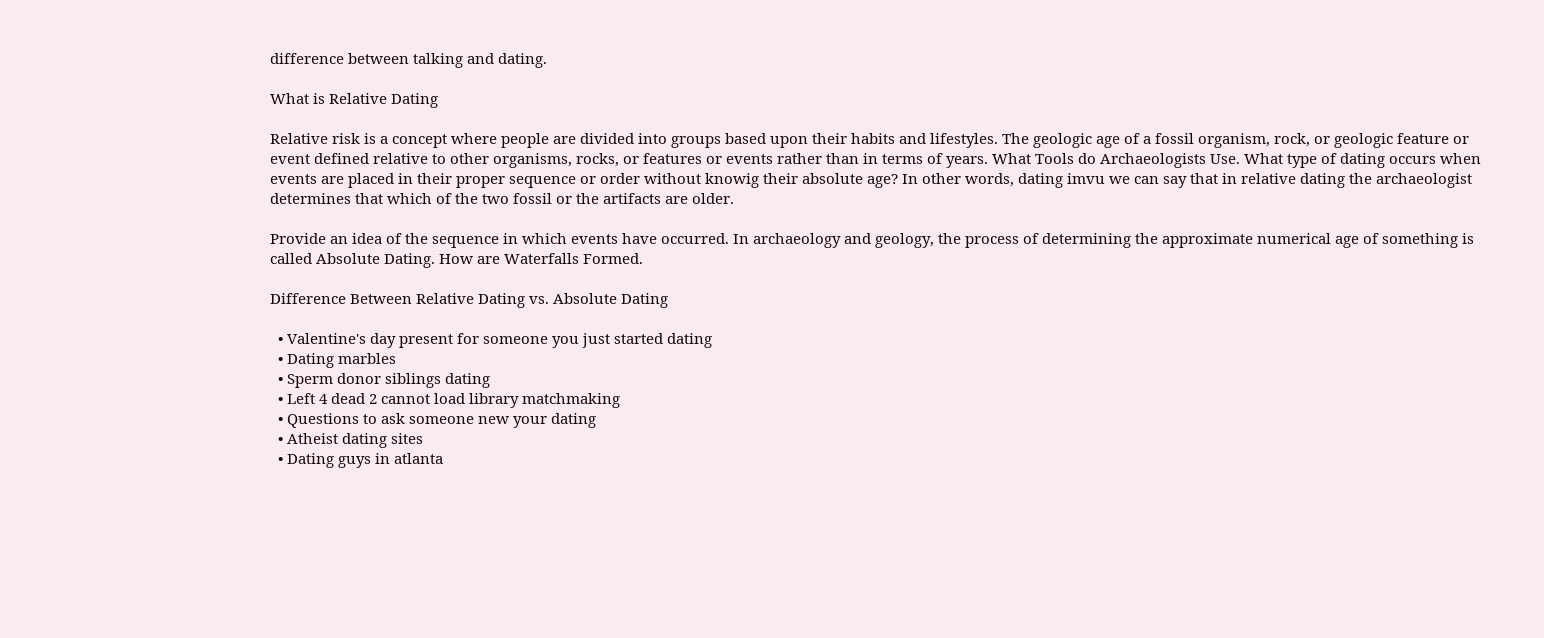difference between talking and dating.

What is Relative Dating

Relative risk is a concept where people are divided into groups based upon their habits and lifestyles. The geologic age of a fossil organism, rock, or geologic feature or event defined relative to other organisms, rocks, or features or events rather than in terms of years. What Tools do Archaeologists Use. What type of dating occurs when events are placed in their proper sequence or order without knowig their absolute age? In other words, dating imvu we can say that in relative dating the archaeologist determines that which of the two fossil or the artifacts are older.

Provide an idea of the sequence in which events have occurred. In archaeology and geology, the process of determining the approximate numerical age of something is called Absolute Dating. How are Waterfalls Formed.

Difference Between Relative Dating vs. Absolute Dating

  • Valentine's day present for someone you just started dating
  • Dating marbles
  • Sperm donor siblings dating
  • Left 4 dead 2 cannot load library matchmaking
  • Questions to ask someone new your dating
  • Atheist dating sites
  • Dating guys in atlanta